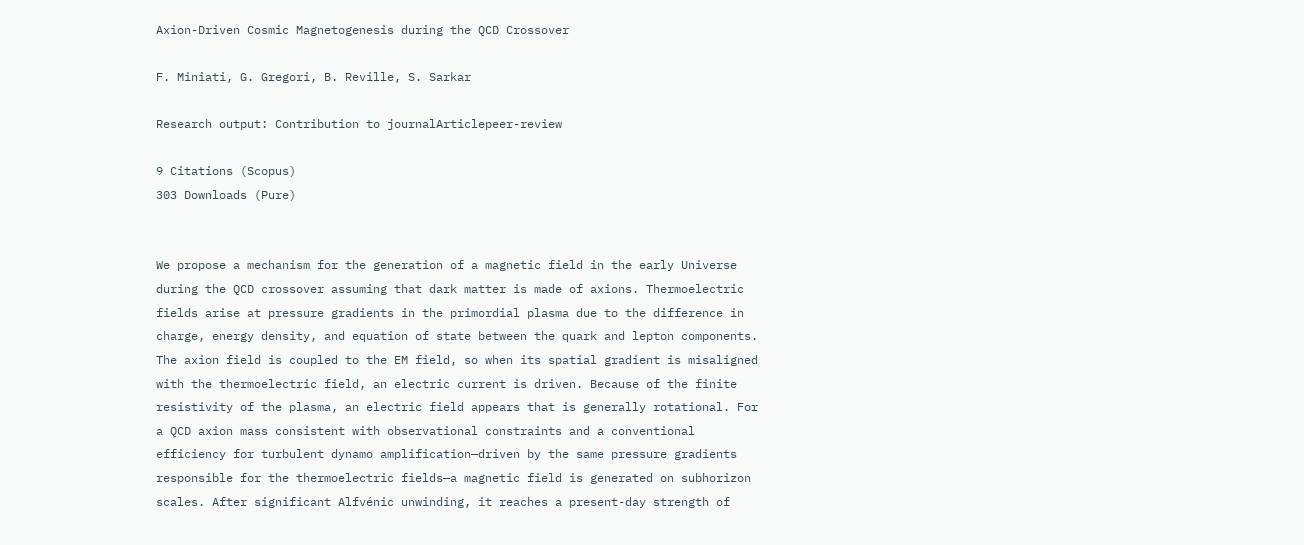Axion-Driven Cosmic Magnetogenesis during the QCD Crossover

F. Miniati, G. Gregori, B. Reville, S. Sarkar

Research output: Contribution to journalArticlepeer-review

9 Citations (Scopus)
303 Downloads (Pure)


We propose a mechanism for the generation of a magnetic field in the early Universe during the QCD crossover assuming that dark matter is made of axions. Thermoelectric fields arise at pressure gradients in the primordial plasma due to the difference in charge, energy density, and equation of state between the quark and lepton components. The axion field is coupled to the EM field, so when its spatial gradient is misaligned with the thermoelectric field, an electric current is driven. Because of the finite resistivity of the plasma, an electric field appears that is generally rotational. For a QCD axion mass consistent with observational constraints and a conventional efficiency for turbulent dynamo amplification—driven by the same pressure gradients responsible for the thermoelectric fields—a magnetic field is generated on subhorizon scales. After significant Alfvénic unwinding, it reaches a present-day strength of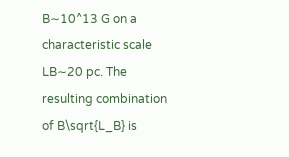B∼10^13 G on a characteristic scale LB∼20 pc. The resulting combination of B\sqrt{L_B} is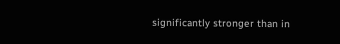significantly stronger than in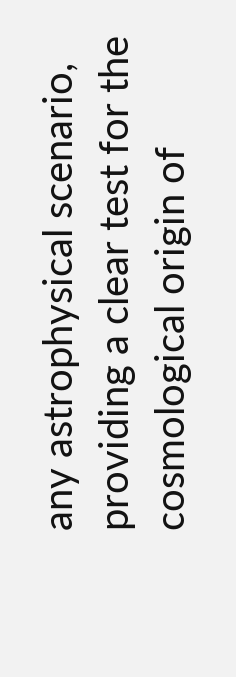any astrophysical scenario, providing a clear test for the cosmological origin of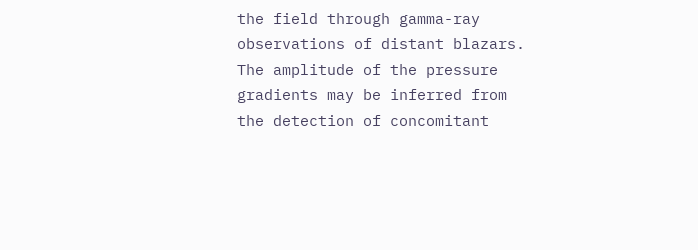the field through gamma-ray observations of distant blazars. The amplitude of the pressure gradients may be inferred from the detection of concomitant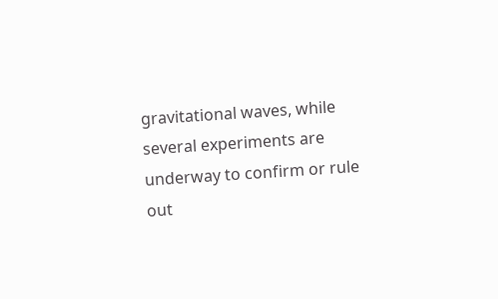gravitational waves, while several experiments are underway to confirm or rule out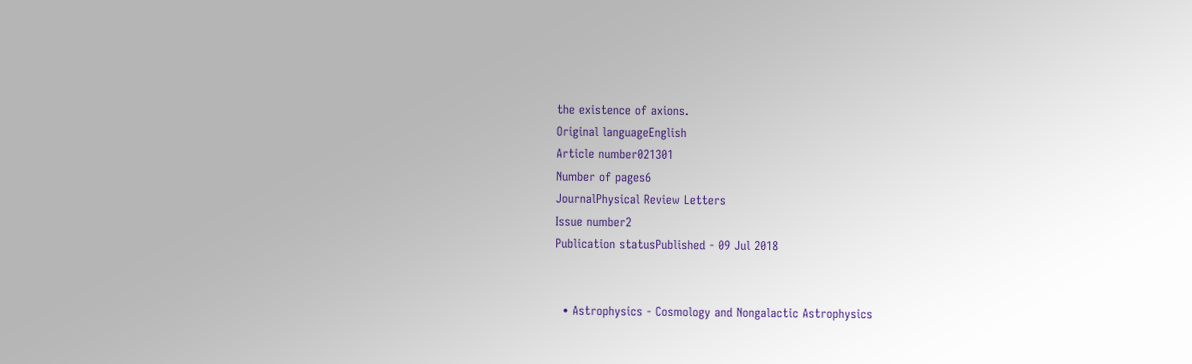the existence of axions.
Original languageEnglish
Article number021301
Number of pages6
JournalPhysical Review Letters
Issue number2
Publication statusPublished - 09 Jul 2018


  • Astrophysics - Cosmology and Nongalactic Astrophysics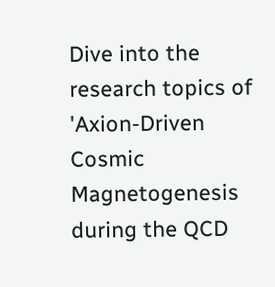Dive into the research topics of 'Axion-Driven Cosmic Magnetogenesis during the QCD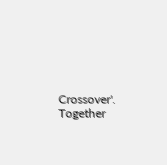Crossover'. Together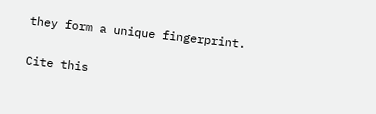they form a unique fingerprint.

Cite this